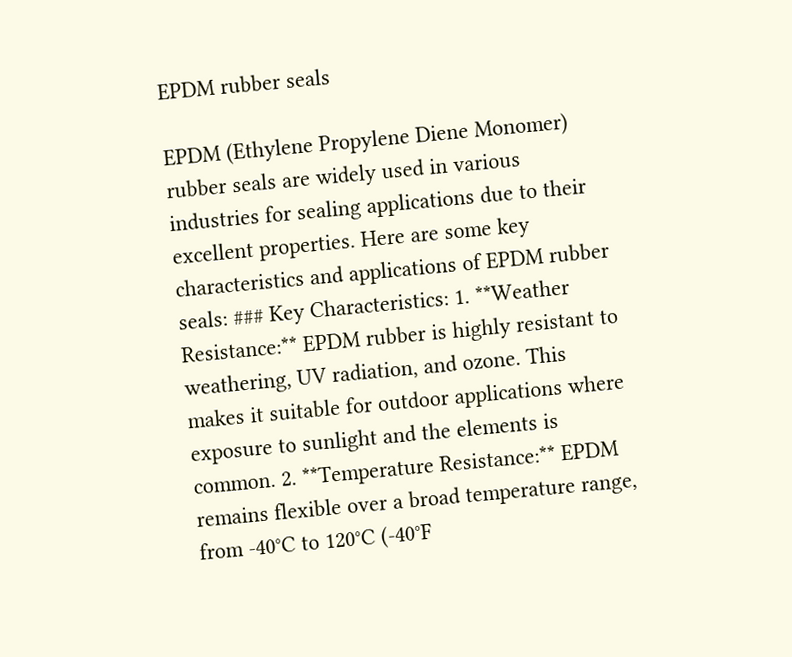EPDM rubber seals

EPDM (Ethylene Propylene Diene Monomer) rubber seals are widely used in various industries for sealing applications due to their excellent properties. Here are some key characteristics and applications of EPDM rubber seals: ### Key Characteristics: 1. **Weather Resistance:** EPDM rubber is highly resistant to weathering, UV radiation, and ozone. This makes it suitable for outdoor applications where exposure to sunlight and the elements is common. 2. **Temperature Resistance:** EPDM remains flexible over a broad temperature range, from -40°C to 120°C (-40°F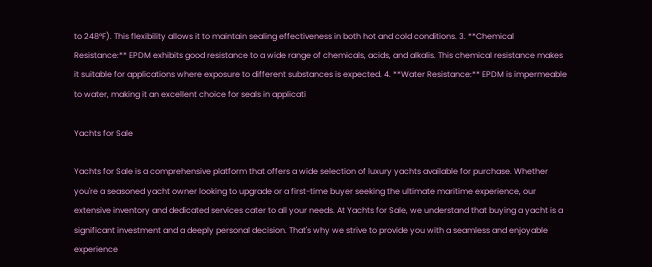to 248°F). This flexibility allows it to maintain sealing effectiveness in both hot and cold conditions. 3. **Chemical Resistance:** EPDM exhibits good resistance to a wide range of chemicals, acids, and alkalis. This chemical resistance makes it suitable for applications where exposure to different substances is expected. 4. **Water Resistance:** EPDM is impermeable to water, making it an excellent choice for seals in applicati

Yachts for Sale

Yachts for Sale is a comprehensive platform that offers a wide selection of luxury yachts available for purchase. Whether you're a seasoned yacht owner looking to upgrade or a first-time buyer seeking the ultimate maritime experience, our extensive inventory and dedicated services cater to all your needs. At Yachts for Sale, we understand that buying a yacht is a significant investment and a deeply personal decision. That's why we strive to provide you with a seamless and enjoyable experience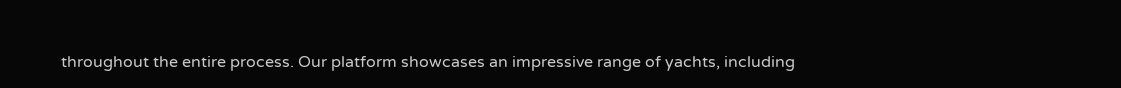throughout the entire process. Our platform showcases an impressive range of yachts, including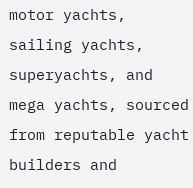motor yachts, sailing yachts, superyachts, and mega yachts, sourced from reputable yacht builders and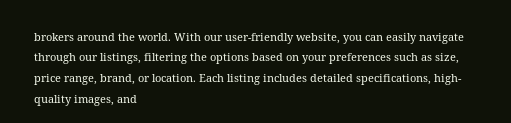brokers around the world. With our user-friendly website, you can easily navigate through our listings, filtering the options based on your preferences such as size, price range, brand, or location. Each listing includes detailed specifications, high-quality images, and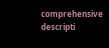comprehensive descripti